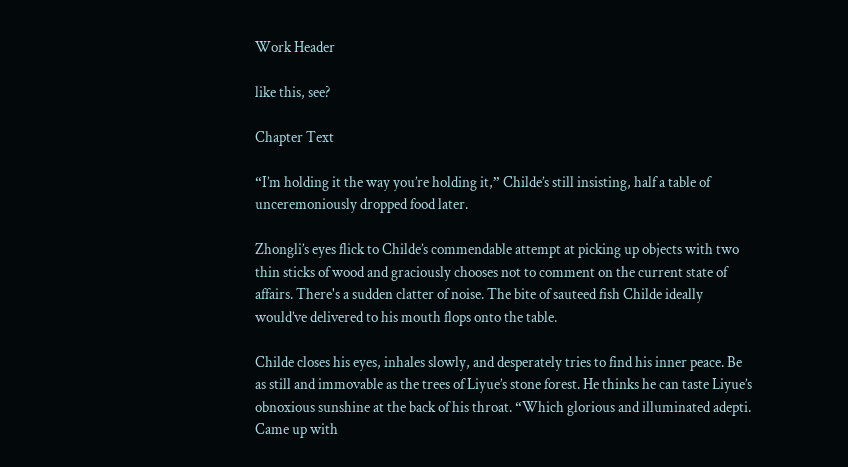Work Header

like this, see?

Chapter Text

“I’m holding it the way you’re holding it,” Childe’s still insisting, half a table of unceremoniously dropped food later.

Zhongli’s eyes flick to Childe’s commendable attempt at picking up objects with two thin sticks of wood and graciously chooses not to comment on the current state of affairs. There's a sudden clatter of noise. The bite of sauteed fish Childe ideally would’ve delivered to his mouth flops onto the table.

Childe closes his eyes, inhales slowly, and desperately tries to find his inner peace. Be as still and immovable as the trees of Liyue’s stone forest. He thinks he can taste Liyue’s obnoxious sunshine at the back of his throat. “Which glorious and illuminated adepti. Came up with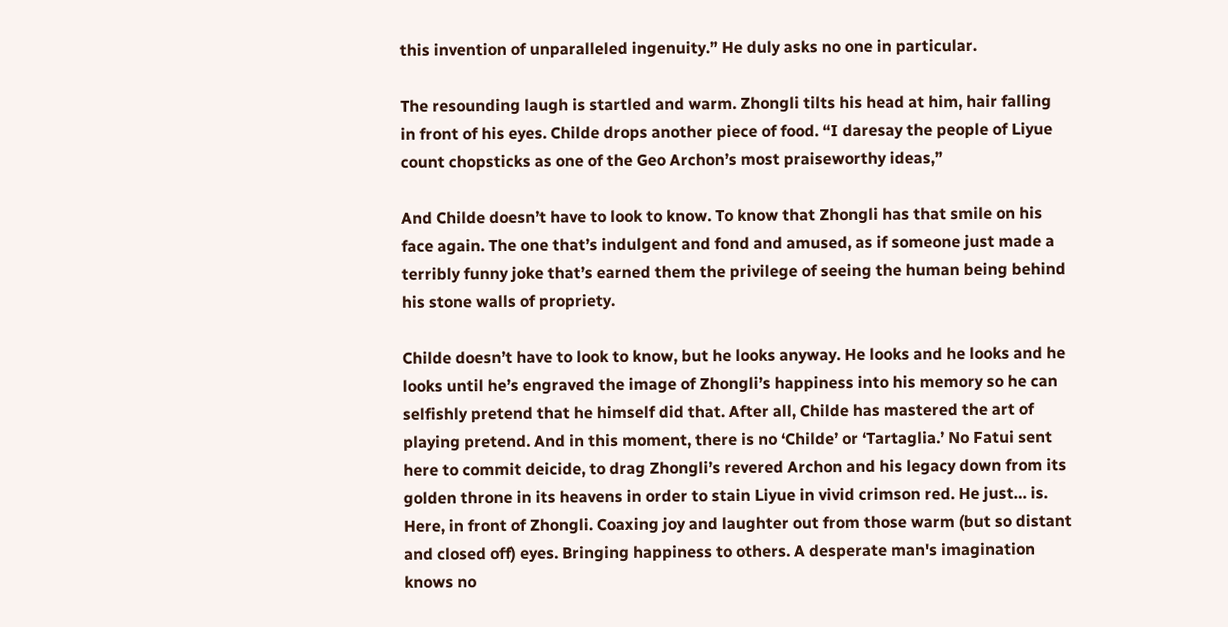this invention of unparalleled ingenuity.” He duly asks no one in particular.

The resounding laugh is startled and warm. Zhongli tilts his head at him, hair falling in front of his eyes. Childe drops another piece of food. “I daresay the people of Liyue count chopsticks as one of the Geo Archon’s most praiseworthy ideas,”

And Childe doesn’t have to look to know. To know that Zhongli has that smile on his face again. The one that’s indulgent and fond and amused, as if someone just made a terribly funny joke that’s earned them the privilege of seeing the human being behind his stone walls of propriety.

Childe doesn’t have to look to know, but he looks anyway. He looks and he looks and he looks until he’s engraved the image of Zhongli’s happiness into his memory so he can selfishly pretend that he himself did that. After all, Childe has mastered the art of playing pretend. And in this moment, there is no ‘Childe’ or ‘Tartaglia.’ No Fatui sent here to commit deicide, to drag Zhongli’s revered Archon and his legacy down from its golden throne in its heavens in order to stain Liyue in vivid crimson red. He just… is. Here, in front of Zhongli. Coaxing joy and laughter out from those warm (but so distant and closed off) eyes. Bringing happiness to others. A desperate man's imagination knows no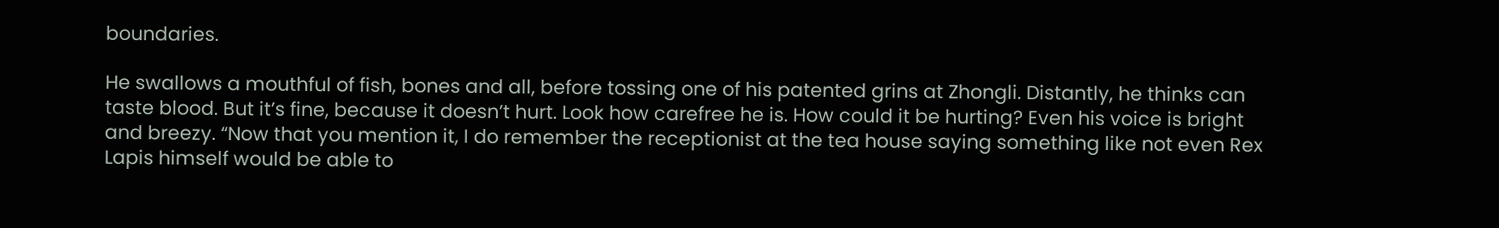boundaries.

He swallows a mouthful of fish, bones and all, before tossing one of his patented grins at Zhongli. Distantly, he thinks can taste blood. But it’s fine, because it doesn’t hurt. Look how carefree he is. How could it be hurting? Even his voice is bright and breezy. “Now that you mention it, I do remember the receptionist at the tea house saying something like not even Rex Lapis himself would be able to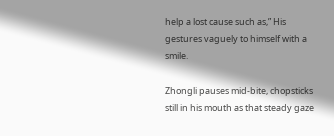help a lost cause such as,” His gestures vaguely to himself with a smile.

Zhongli pauses mid-bite, chopsticks still in his mouth as that steady gaze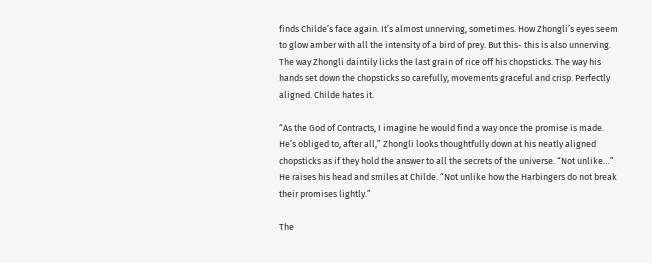finds Childe’s face again. It’s almost unnerving, sometimes. How Zhongli’s eyes seem to glow amber with all the intensity of a bird of prey. But this- this is also unnerving. The way Zhongli daintily licks the last grain of rice off his chopsticks. The way his hands set down the chopsticks so carefully, movements graceful and crisp. Perfectly aligned. Childe hates it.

“As the God of Contracts, I imagine he would find a way once the promise is made. He’s obliged to, after all,” Zhongli looks thoughtfully down at his neatly aligned chopsticks as if they hold the answer to all the secrets of the universe. “Not unlike…” He raises his head and smiles at Childe. “Not unlike how the Harbingers do not break their promises lightly.”

The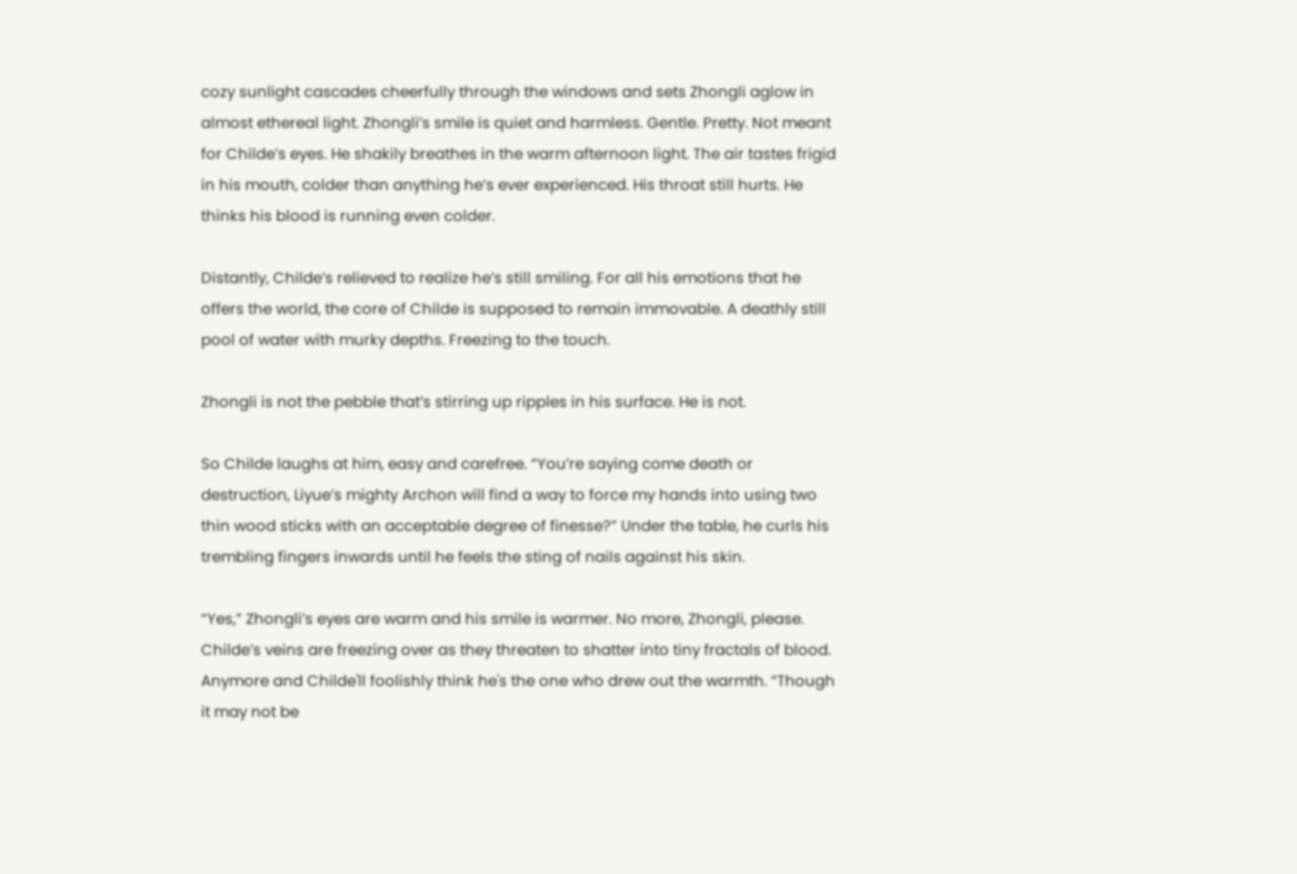cozy sunlight cascades cheerfully through the windows and sets Zhongli aglow in almost ethereal light. Zhongli’s smile is quiet and harmless. Gentle. Pretty. Not meant for Childe’s eyes. He shakily breathes in the warm afternoon light. The air tastes frigid in his mouth, colder than anything he’s ever experienced. His throat still hurts. He thinks his blood is running even colder.

Distantly, Childe’s relieved to realize he’s still smiling. For all his emotions that he offers the world, the core of Childe is supposed to remain immovable. A deathly still pool of water with murky depths. Freezing to the touch.

Zhongli is not the pebble that’s stirring up ripples in his surface. He is not.

So Childe laughs at him, easy and carefree. “You’re saying come death or destruction, Liyue’s mighty Archon will find a way to force my hands into using two thin wood sticks with an acceptable degree of finesse?” Under the table, he curls his trembling fingers inwards until he feels the sting of nails against his skin.

“Yes,” Zhongli’s eyes are warm and his smile is warmer. No more, Zhongli, please. Childe’s veins are freezing over as they threaten to shatter into tiny fractals of blood. Anymore and Childe'll foolishly think he's the one who drew out the warmth. “Though it may not be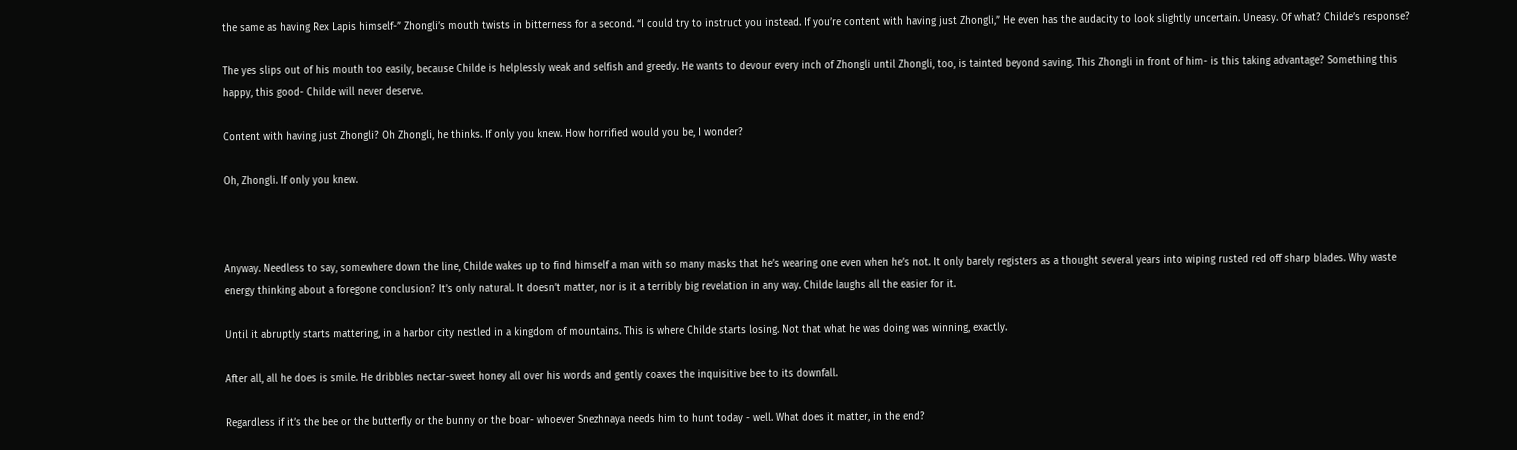the same as having Rex Lapis himself-” Zhongli’s mouth twists in bitterness for a second. “I could try to instruct you instead. If you’re content with having just Zhongli,” He even has the audacity to look slightly uncertain. Uneasy. Of what? Childe’s response?

The yes slips out of his mouth too easily, because Childe is helplessly weak and selfish and greedy. He wants to devour every inch of Zhongli until Zhongli, too, is tainted beyond saving. This Zhongli in front of him- is this taking advantage? Something this happy, this good- Childe will never deserve.

Content with having just Zhongli? Oh Zhongli, he thinks. If only you knew. How horrified would you be, I wonder?

Oh, Zhongli. If only you knew.



Anyway. Needless to say, somewhere down the line, Childe wakes up to find himself a man with so many masks that he’s wearing one even when he’s not. It only barely registers as a thought several years into wiping rusted red off sharp blades. Why waste energy thinking about a foregone conclusion? It’s only natural. It doesn’t matter, nor is it a terribly big revelation in any way. Childe laughs all the easier for it.

Until it abruptly starts mattering, in a harbor city nestled in a kingdom of mountains. This is where Childe starts losing. Not that what he was doing was winning, exactly.

After all, all he does is smile. He dribbles nectar-sweet honey all over his words and gently coaxes the inquisitive bee to its downfall.

Regardless if it’s the bee or the butterfly or the bunny or the boar- whoever Snezhnaya needs him to hunt today - well. What does it matter, in the end?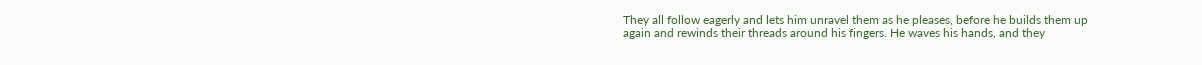They all follow eagerly and lets him unravel them as he pleases, before he builds them up again and rewinds their threads around his fingers. He waves his hands, and they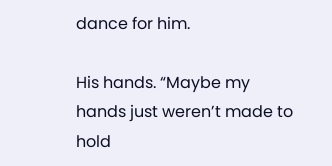dance for him.

His hands. “Maybe my hands just weren’t made to hold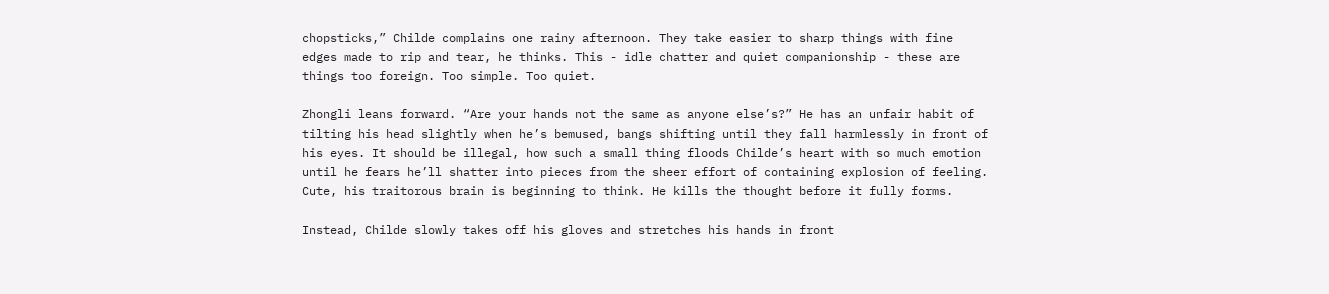chopsticks,” Childe complains one rainy afternoon. They take easier to sharp things with fine edges made to rip and tear, he thinks. This - idle chatter and quiet companionship - these are things too foreign. Too simple. Too quiet.

Zhongli leans forward. “Are your hands not the same as anyone else’s?” He has an unfair habit of tilting his head slightly when he’s bemused, bangs shifting until they fall harmlessly in front of his eyes. It should be illegal, how such a small thing floods Childe’s heart with so much emotion until he fears he’ll shatter into pieces from the sheer effort of containing explosion of feeling. Cute, his traitorous brain is beginning to think. He kills the thought before it fully forms.

Instead, Childe slowly takes off his gloves and stretches his hands in front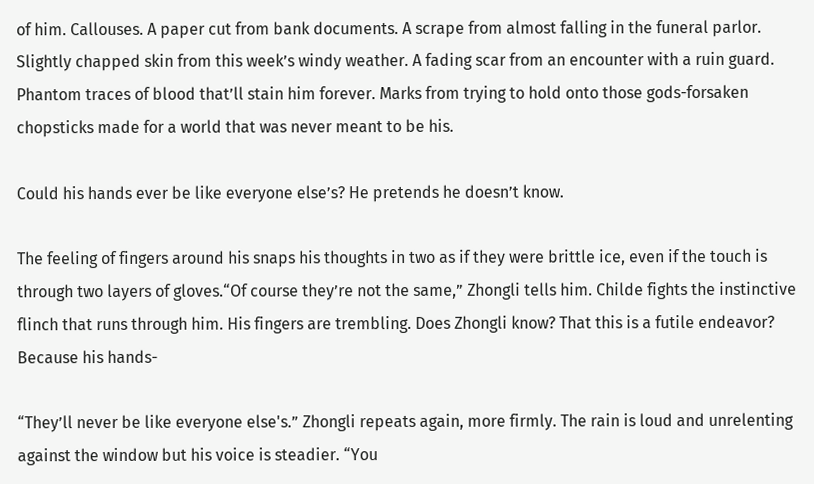of him. Callouses. A paper cut from bank documents. A scrape from almost falling in the funeral parlor. Slightly chapped skin from this week’s windy weather. A fading scar from an encounter with a ruin guard. Phantom traces of blood that’ll stain him forever. Marks from trying to hold onto those gods-forsaken chopsticks made for a world that was never meant to be his.

Could his hands ever be like everyone else’s? He pretends he doesn’t know.

The feeling of fingers around his snaps his thoughts in two as if they were brittle ice, even if the touch is through two layers of gloves.“Of course they’re not the same,” Zhongli tells him. Childe fights the instinctive flinch that runs through him. His fingers are trembling. Does Zhongli know? That this is a futile endeavor? Because his hands-

“They’ll never be like everyone else's.” Zhongli repeats again, more firmly. The rain is loud and unrelenting against the window but his voice is steadier. “You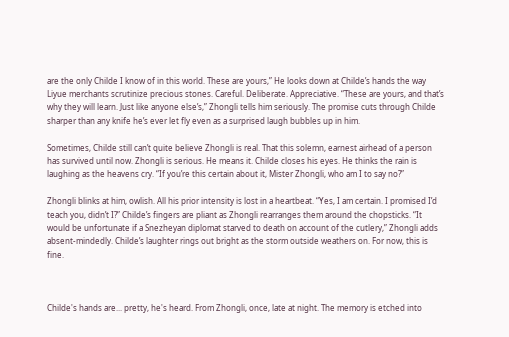are the only Childe I know of in this world. These are yours,” He looks down at Childe’s hands the way Liyue merchants scrutinize precious stones. Careful. Deliberate. Appreciative. “These are yours, and that’s why they will learn. Just like anyone else’s,” Zhongli tells him seriously. The promise cuts through Childe sharper than any knife he’s ever let fly even as a surprised laugh bubbles up in him.

Sometimes, Childe still can’t quite believe Zhongli is real. That this solemn, earnest airhead of a person has survived until now. Zhongli is serious. He means it. Childe closes his eyes. He thinks the rain is laughing as the heavens cry. “If you’re this certain about it, Mister Zhongli, who am I to say no?”

Zhongli blinks at him, owlish. All his prior intensity is lost in a heartbeat. “Yes, I am certain. I promised I’d teach you, didn’t I?” Childe’s fingers are pliant as Zhongli rearranges them around the chopsticks. “It would be unfortunate if a Snezheyan diplomat starved to death on account of the cutlery,” Zhongli adds absent-mindedly. Childe’s laughter rings out bright as the storm outside weathers on. For now, this is fine.



Childe's hands are... pretty, he's heard. From Zhongli, once, late at night. The memory is etched into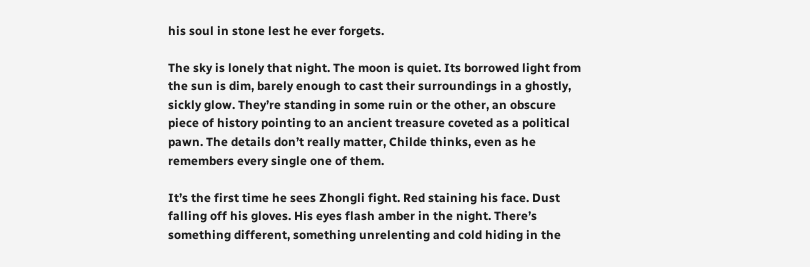his soul in stone lest he ever forgets.

The sky is lonely that night. The moon is quiet. Its borrowed light from the sun is dim, barely enough to cast their surroundings in a ghostly, sickly glow. They’re standing in some ruin or the other, an obscure piece of history pointing to an ancient treasure coveted as a political pawn. The details don’t really matter, Childe thinks, even as he remembers every single one of them.

It’s the first time he sees Zhongli fight. Red staining his face. Dust falling off his gloves. His eyes flash amber in the night. There’s something different, something unrelenting and cold hiding in the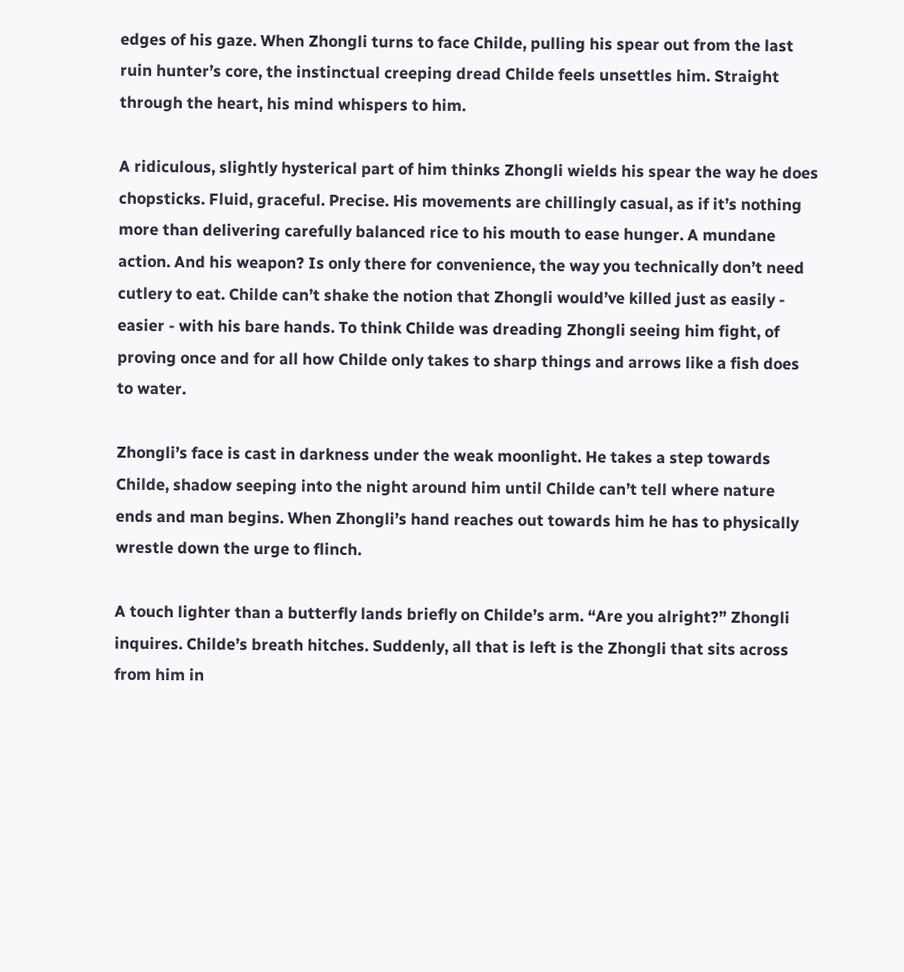edges of his gaze. When Zhongli turns to face Childe, pulling his spear out from the last ruin hunter’s core, the instinctual creeping dread Childe feels unsettles him. Straight through the heart, his mind whispers to him.

A ridiculous, slightly hysterical part of him thinks Zhongli wields his spear the way he does chopsticks. Fluid, graceful. Precise. His movements are chillingly casual, as if it’s nothing more than delivering carefully balanced rice to his mouth to ease hunger. A mundane action. And his weapon? Is only there for convenience, the way you technically don’t need cutlery to eat. Childe can’t shake the notion that Zhongli would’ve killed just as easily - easier - with his bare hands. To think Childe was dreading Zhongli seeing him fight, of proving once and for all how Childe only takes to sharp things and arrows like a fish does to water.

Zhongli’s face is cast in darkness under the weak moonlight. He takes a step towards Childe, shadow seeping into the night around him until Childe can’t tell where nature ends and man begins. When Zhongli’s hand reaches out towards him he has to physically wrestle down the urge to flinch.

A touch lighter than a butterfly lands briefly on Childe’s arm. “Are you alright?” Zhongli inquires. Childe’s breath hitches. Suddenly, all that is left is the Zhongli that sits across from him in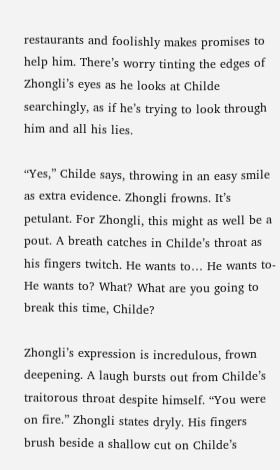restaurants and foolishly makes promises to help him. There’s worry tinting the edges of Zhongli’s eyes as he looks at Childe searchingly, as if he’s trying to look through him and all his lies.

“Yes,” Childe says, throwing in an easy smile as extra evidence. Zhongli frowns. It’s petulant. For Zhongli, this might as well be a pout. A breath catches in Childe’s throat as his fingers twitch. He wants to… He wants to- He wants to? What? What are you going to break this time, Childe?

Zhongli’s expression is incredulous, frown deepening. A laugh bursts out from Childe’s traitorous throat despite himself. “You were on fire.” Zhongli states dryly. His fingers brush beside a shallow cut on Childe’s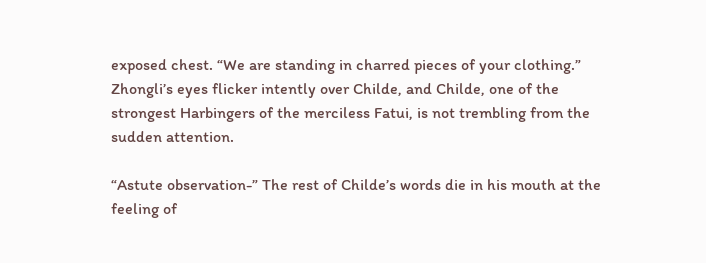exposed chest. “We are standing in charred pieces of your clothing.” Zhongli’s eyes flicker intently over Childe, and Childe, one of the strongest Harbingers of the merciless Fatui, is not trembling from the sudden attention.

“Astute observation-” The rest of Childe’s words die in his mouth at the feeling of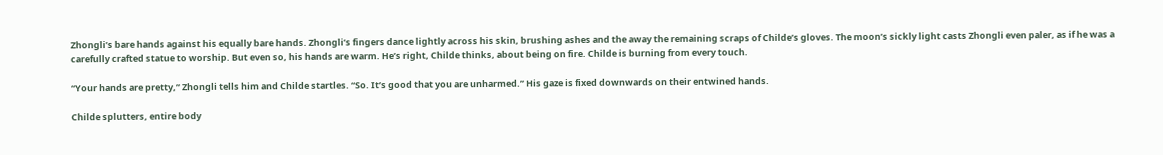Zhongli’s bare hands against his equally bare hands. Zhongli’s fingers dance lightly across his skin, brushing ashes and the away the remaining scraps of Childe’s gloves. The moon’s sickly light casts Zhongli even paler, as if he was a carefully crafted statue to worship. But even so, his hands are warm. He’s right, Childe thinks, about being on fire. Childe is burning from every touch.

“Your hands are pretty,” Zhongli tells him and Childe startles. “So. It’s good that you are unharmed.” His gaze is fixed downwards on their entwined hands.

Childe splutters, entire body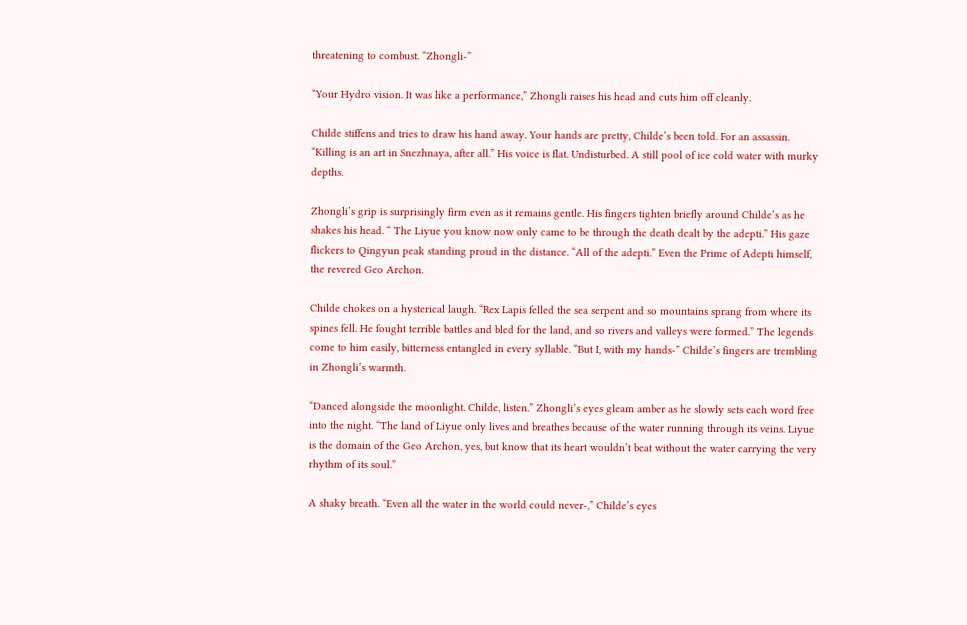threatening to combust. “Zhongli-”

“Your Hydro vision. It was like a performance,” Zhongli raises his head and cuts him off cleanly.

Childe stiffens and tries to draw his hand away. Your hands are pretty, Childe’s been told. For an assassin. “Killing is an art in Snezhnaya, after all.” His voice is flat. Undisturbed. A still pool of ice cold water with murky depths.

Zhongli’s grip is surprisingly firm even as it remains gentle. His fingers tighten briefly around Childe’s as he shakes his head. “ The Liyue you know now only came to be through the death dealt by the adepti.” His gaze flickers to Qingyun peak standing proud in the distance. “All of the adepti.” Even the Prime of Adepti himself, the revered Geo Archon.

Childe chokes on a hysterical laugh. “Rex Lapis felled the sea serpent and so mountains sprang from where its spines fell. He fought terrible battles and bled for the land, and so rivers and valleys were formed.” The legends come to him easily, bitterness entangled in every syllable. “But I, with my hands-” Childe’s fingers are trembling in Zhongli’s warmth.

“Danced alongside the moonlight. Childe, listen.” Zhongli’s eyes gleam amber as he slowly sets each word free into the night. “The land of Liyue only lives and breathes because of the water running through its veins. Liyue is the domain of the Geo Archon, yes, but know that its heart wouldn’t beat without the water carrying the very rhythm of its soul.”

A shaky breath. “Even all the water in the world could never-,” Childe’s eyes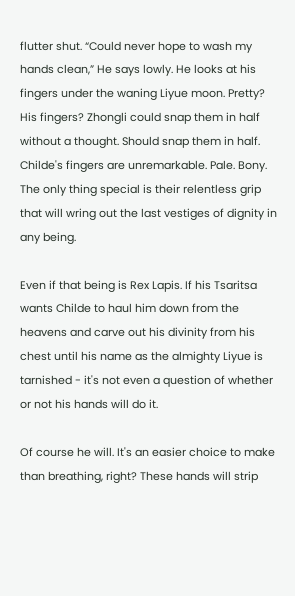flutter shut. “Could never hope to wash my hands clean,” He says lowly. He looks at his fingers under the waning Liyue moon. Pretty? His fingers? Zhongli could snap them in half without a thought. Should snap them in half. Childe's fingers are unremarkable. Pale. Bony. The only thing special is their relentless grip that will wring out the last vestiges of dignity in any being.

Even if that being is Rex Lapis. If his Tsaritsa wants Childe to haul him down from the heavens and carve out his divinity from his chest until his name as the almighty Liyue is tarnished - it's not even a question of whether or not his hands will do it.

Of course he will. It's an easier choice to make than breathing, right? These hands will strip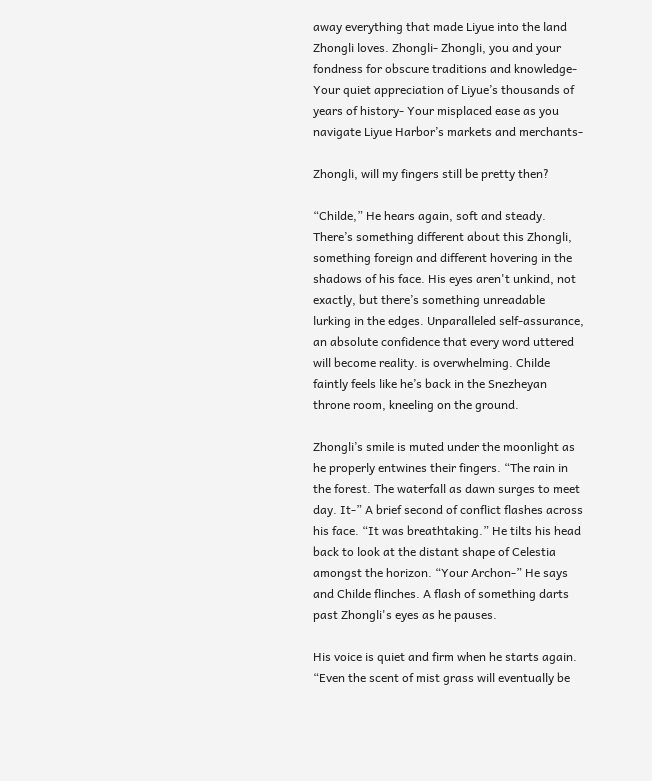away everything that made Liyue into the land Zhongli loves. Zhongli- Zhongli, you and your fondness for obscure traditions and knowledge- Your quiet appreciation of Liyue’s thousands of years of history- Your misplaced ease as you navigate Liyue Harbor’s markets and merchants-

Zhongli, will my fingers still be pretty then?

“Childe,” He hears again, soft and steady. There’s something different about this Zhongli, something foreign and different hovering in the shadows of his face. His eyes aren't unkind, not exactly, but there’s something unreadable lurking in the edges. Unparalleled self-assurance, an absolute confidence that every word uttered will become reality. is overwhelming. Childe faintly feels like he’s back in the Snezheyan throne room, kneeling on the ground.

Zhongli’s smile is muted under the moonlight as he properly entwines their fingers. “The rain in the forest. The waterfall as dawn surges to meet day. It-” A brief second of conflict flashes across his face. “It was breathtaking.” He tilts his head back to look at the distant shape of Celestia amongst the horizon. “Your Archon-” He says and Childe flinches. A flash of something darts past Zhongli's eyes as he pauses.

His voice is quiet and firm when he starts again. “Even the scent of mist grass will eventually be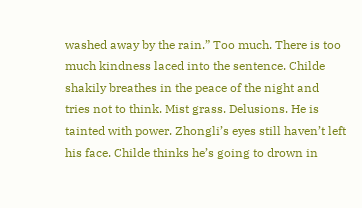washed away by the rain.” Too much. There is too much kindness laced into the sentence. Childe shakily breathes in the peace of the night and tries not to think. Mist grass. Delusions. He is tainted with power. Zhongli’s eyes still haven’t left his face. Childe thinks he’s going to drown in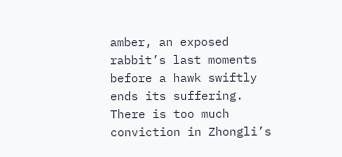amber, an exposed rabbit’s last moments before a hawk swiftly ends its suffering. There is too much conviction in Zhongli’s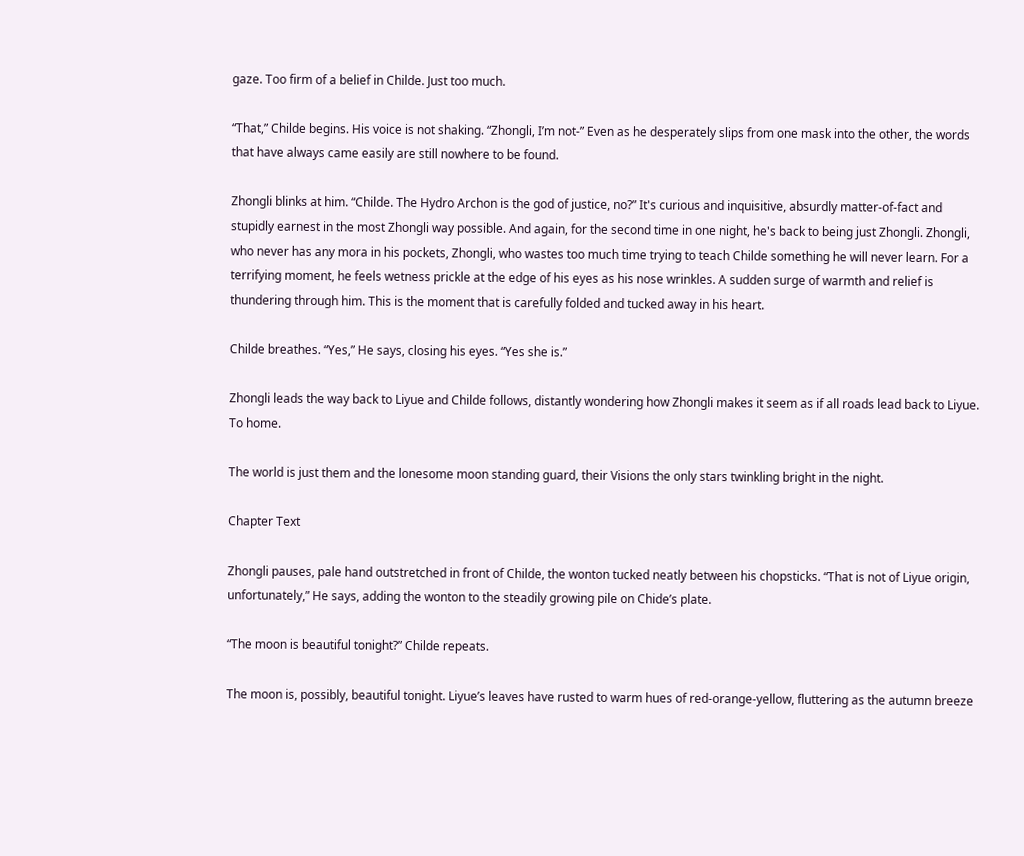gaze. Too firm of a belief in Childe. Just too much.

“That,” Childe begins. His voice is not shaking. “Zhongli, I’m not-” Even as he desperately slips from one mask into the other, the words that have always came easily are still nowhere to be found.

Zhongli blinks at him. “Childe. The Hydro Archon is the god of justice, no?” It's curious and inquisitive, absurdly matter-of-fact and stupidly earnest in the most Zhongli way possible. And again, for the second time in one night, he's back to being just Zhongli. Zhongli, who never has any mora in his pockets, Zhongli, who wastes too much time trying to teach Childe something he will never learn. For a terrifying moment, he feels wetness prickle at the edge of his eyes as his nose wrinkles. A sudden surge of warmth and relief is thundering through him. This is the moment that is carefully folded and tucked away in his heart.

Childe breathes. “Yes,” He says, closing his eyes. “Yes she is.”

Zhongli leads the way back to Liyue and Childe follows, distantly wondering how Zhongli makes it seem as if all roads lead back to Liyue. To home.

The world is just them and the lonesome moon standing guard, their Visions the only stars twinkling bright in the night.

Chapter Text

Zhongli pauses, pale hand outstretched in front of Childe, the wonton tucked neatly between his chopsticks. “That is not of Liyue origin, unfortunately,” He says, adding the wonton to the steadily growing pile on Chide’s plate.

“The moon is beautiful tonight?” Childe repeats.

The moon is, possibly, beautiful tonight. Liyue’s leaves have rusted to warm hues of red-orange-yellow, fluttering as the autumn breeze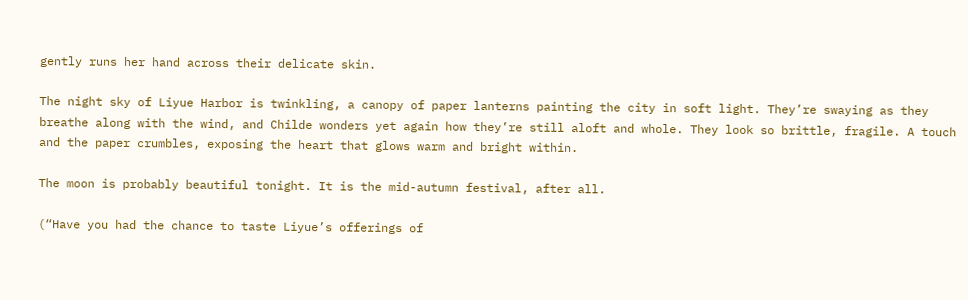gently runs her hand across their delicate skin.

The night sky of Liyue Harbor is twinkling, a canopy of paper lanterns painting the city in soft light. They’re swaying as they breathe along with the wind, and Childe wonders yet again how they’re still aloft and whole. They look so brittle, fragile. A touch and the paper crumbles, exposing the heart that glows warm and bright within.

The moon is probably beautiful tonight. It is the mid-autumn festival, after all.

(“Have you had the chance to taste Liyue’s offerings of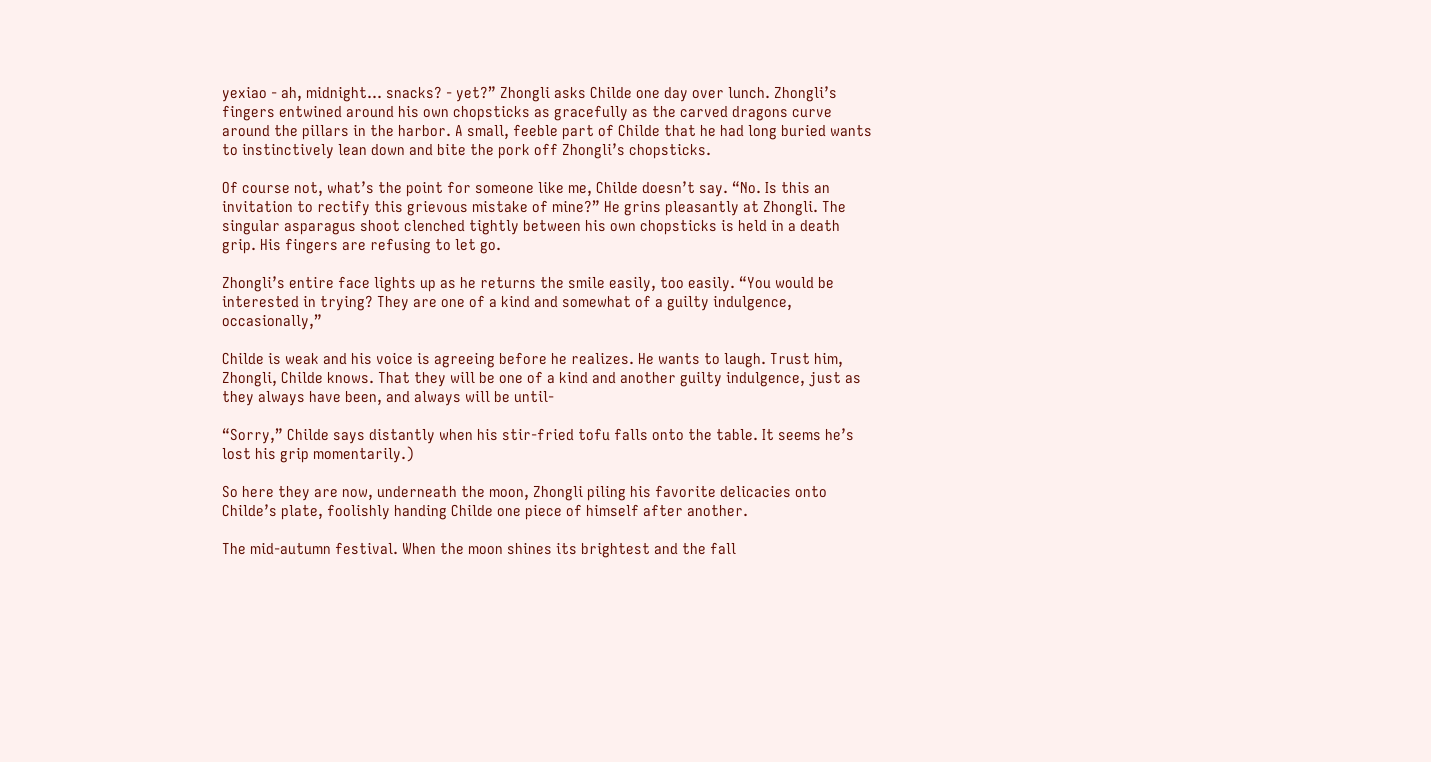yexiao - ah, midnight… snacks? - yet?” Zhongli asks Childe one day over lunch. Zhongli’s fingers entwined around his own chopsticks as gracefully as the carved dragons curve around the pillars in the harbor. A small, feeble part of Childe that he had long buried wants to instinctively lean down and bite the pork off Zhongli’s chopsticks.

Of course not, what’s the point for someone like me, Childe doesn’t say. “No. Is this an invitation to rectify this grievous mistake of mine?” He grins pleasantly at Zhongli. The singular asparagus shoot clenched tightly between his own chopsticks is held in a death grip. His fingers are refusing to let go.

Zhongli’s entire face lights up as he returns the smile easily, too easily. “You would be interested in trying? They are one of a kind and somewhat of a guilty indulgence, occasionally,”

Childe is weak and his voice is agreeing before he realizes. He wants to laugh. Trust him, Zhongli, Childe knows. That they will be one of a kind and another guilty indulgence, just as they always have been, and always will be until-

“Sorry,” Childe says distantly when his stir-fried tofu falls onto the table. It seems he’s lost his grip momentarily.)

So here they are now, underneath the moon, Zhongli piling his favorite delicacies onto Childe’s plate, foolishly handing Childe one piece of himself after another.

The mid-autumn festival. When the moon shines its brightest and the fall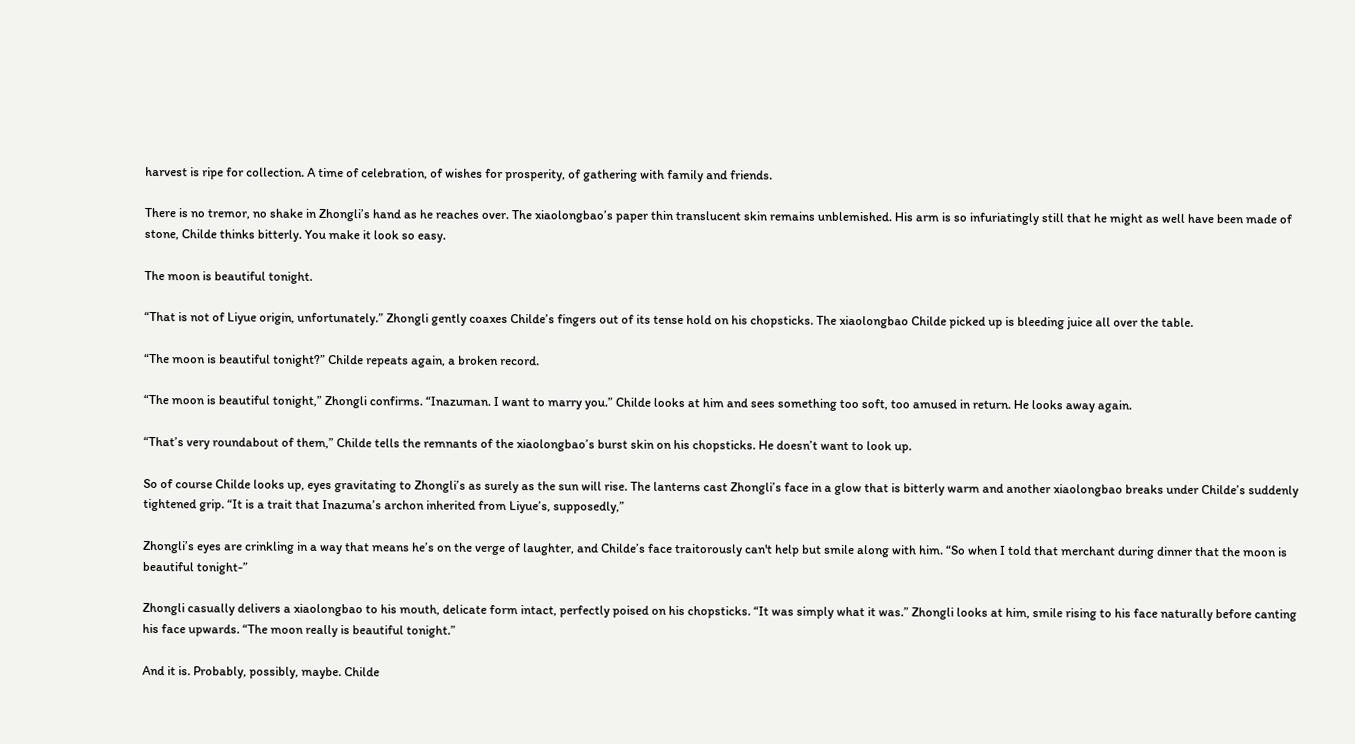harvest is ripe for collection. A time of celebration, of wishes for prosperity, of gathering with family and friends.

There is no tremor, no shake in Zhongli’s hand as he reaches over. The xiaolongbao’s paper thin translucent skin remains unblemished. His arm is so infuriatingly still that he might as well have been made of stone, Childe thinks bitterly. You make it look so easy.

The moon is beautiful tonight.

“That is not of Liyue origin, unfortunately.” Zhongli gently coaxes Childe’s fingers out of its tense hold on his chopsticks. The xiaolongbao Childe picked up is bleeding juice all over the table.

“The moon is beautiful tonight?” Childe repeats again, a broken record.

“The moon is beautiful tonight,” Zhongli confirms. “Inazuman. I want to marry you.” Childe looks at him and sees something too soft, too amused in return. He looks away again.

“That’s very roundabout of them,” Childe tells the remnants of the xiaolongbao’s burst skin on his chopsticks. He doesn’t want to look up.

So of course Childe looks up, eyes gravitating to Zhongli’s as surely as the sun will rise. The lanterns cast Zhongli’s face in a glow that is bitterly warm and another xiaolongbao breaks under Childe’s suddenly tightened grip. “It is a trait that Inazuma’s archon inherited from Liyue’s, supposedly,”

Zhongli’s eyes are crinkling in a way that means he’s on the verge of laughter, and Childe’s face traitorously can't help but smile along with him. “So when I told that merchant during dinner that the moon is beautiful tonight-”

Zhongli casually delivers a xiaolongbao to his mouth, delicate form intact, perfectly poised on his chopsticks. “It was simply what it was.” Zhongli looks at him, smile rising to his face naturally before canting his face upwards. “The moon really is beautiful tonight.”

And it is. Probably, possibly, maybe. Childe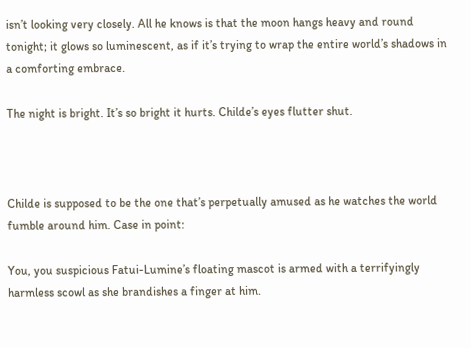isn’t looking very closely. All he knows is that the moon hangs heavy and round tonight; it glows so luminescent, as if it’s trying to wrap the entire world’s shadows in a comforting embrace.

The night is bright. It’s so bright it hurts. Childe’s eyes flutter shut.



Childe is supposed to be the one that’s perpetually amused as he watches the world fumble around him. Case in point:

You, you suspicious Fatui-Lumine’s floating mascot is armed with a terrifyingly harmless scowl as she brandishes a finger at him.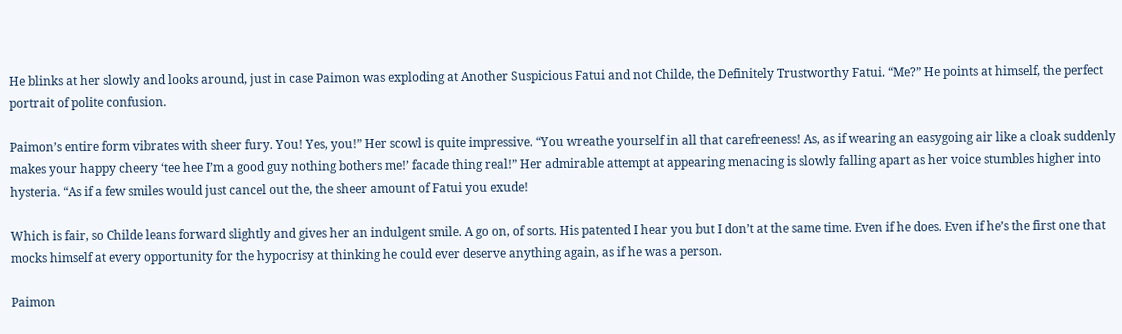He blinks at her slowly and looks around, just in case Paimon was exploding at Another Suspicious Fatui and not Childe, the Definitely Trustworthy Fatui. “Me?” He points at himself, the perfect portrait of polite confusion.

Paimon’s entire form vibrates with sheer fury. You! Yes, you!” Her scowl is quite impressive. “You wreathe yourself in all that carefreeness! As, as if wearing an easygoing air like a cloak suddenly makes your happy cheery ‘tee hee I’m a good guy nothing bothers me!’ facade thing real!” Her admirable attempt at appearing menacing is slowly falling apart as her voice stumbles higher into hysteria. “As if a few smiles would just cancel out the, the sheer amount of Fatui you exude!

Which is fair, so Childe leans forward slightly and gives her an indulgent smile. A go on, of sorts. His patented I hear you but I don’t at the same time. Even if he does. Even if he’s the first one that mocks himself at every opportunity for the hypocrisy at thinking he could ever deserve anything again, as if he was a person.

Paimon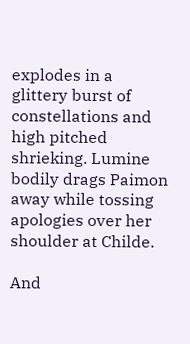explodes in a glittery burst of constellations and high pitched shrieking. Lumine bodily drags Paimon away while tossing apologies over her shoulder at Childe.

And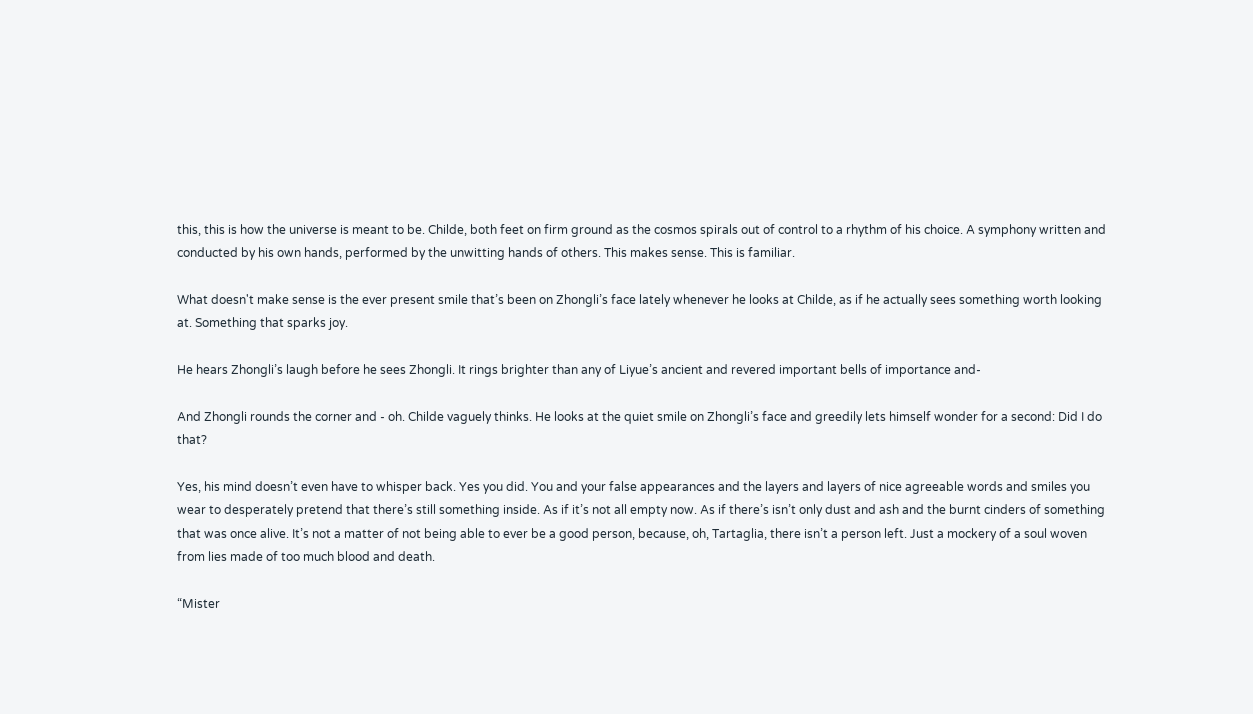this, this is how the universe is meant to be. Childe, both feet on firm ground as the cosmos spirals out of control to a rhythm of his choice. A symphony written and conducted by his own hands, performed by the unwitting hands of others. This makes sense. This is familiar.

What doesn't make sense is the ever present smile that’s been on Zhongli’s face lately whenever he looks at Childe, as if he actually sees something worth looking at. Something that sparks joy.

He hears Zhongli’s laugh before he sees Zhongli. It rings brighter than any of Liyue’s ancient and revered important bells of importance and-

And Zhongli rounds the corner and - oh. Childe vaguely thinks. He looks at the quiet smile on Zhongli’s face and greedily lets himself wonder for a second: Did I do that?

Yes, his mind doesn’t even have to whisper back. Yes you did. You and your false appearances and the layers and layers of nice agreeable words and smiles you wear to desperately pretend that there’s still something inside. As if it’s not all empty now. As if there’s isn’t only dust and ash and the burnt cinders of something that was once alive. It’s not a matter of not being able to ever be a good person, because, oh, Tartaglia, there isn’t a person left. Just a mockery of a soul woven from lies made of too much blood and death.

“Mister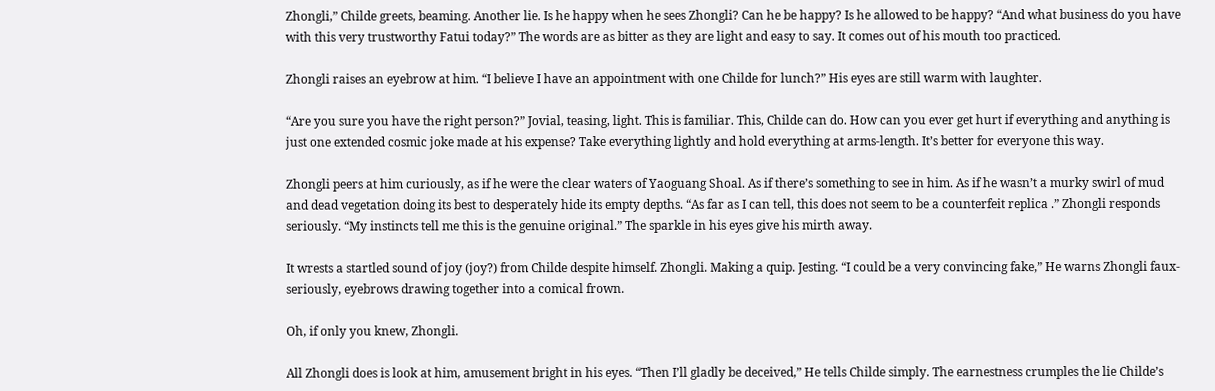Zhongli,” Childe greets, beaming. Another lie. Is he happy when he sees Zhongli? Can he be happy? Is he allowed to be happy? “And what business do you have with this very trustworthy Fatui today?” The words are as bitter as they are light and easy to say. It comes out of his mouth too practiced.

Zhongli raises an eyebrow at him. “I believe I have an appointment with one Childe for lunch?” His eyes are still warm with laughter.

“Are you sure you have the right person?” Jovial, teasing, light. This is familiar. This, Childe can do. How can you ever get hurt if everything and anything is just one extended cosmic joke made at his expense? Take everything lightly and hold everything at arms-length. It’s better for everyone this way.

Zhongli peers at him curiously, as if he were the clear waters of Yaoguang Shoal. As if there’s something to see in him. As if he wasn’t a murky swirl of mud and dead vegetation doing its best to desperately hide its empty depths. “As far as I can tell, this does not seem to be a counterfeit replica .” Zhongli responds seriously. “My instincts tell me this is the genuine original.” The sparkle in his eyes give his mirth away.

It wrests a startled sound of joy (joy?) from Childe despite himself. Zhongli. Making a quip. Jesting. “I could be a very convincing fake,” He warns Zhongli faux-seriously, eyebrows drawing together into a comical frown.

Oh, if only you knew, Zhongli.

All Zhongli does is look at him, amusement bright in his eyes. “Then I’ll gladly be deceived,” He tells Childe simply. The earnestness crumples the lie Childe’s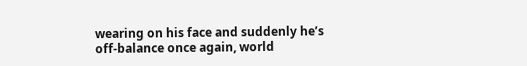wearing on his face and suddenly he’s off-balance once again, world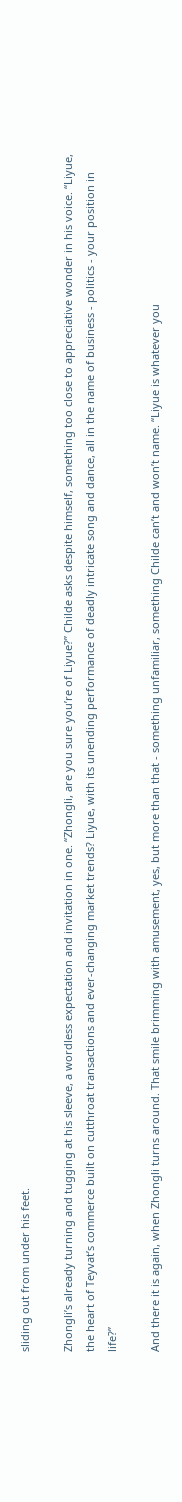sliding out from under his feet.

Zhongli’s already turning and tugging at his sleeve, a wordless expectation and invitation in one. “Zhongli, are you sure you’re of Liyue?” Childe asks despite himself, something too close to appreciative wonder in his voice. “Liyue, the heart of Teyvat’s commerce built on cutthroat transactions and ever-changing market trends? Liyue, with its unending performance of deadly intricate song and dance, all in the name of business - politics - your position in life?”

And there it is again, when Zhongli turns around. That smile brimming with amusement, yes, but more than that - something unfamiliar, something Childe can’t and won’t name. “Liyue is whatever you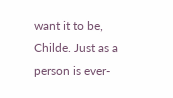want it to be, Childe. Just as a person is ever-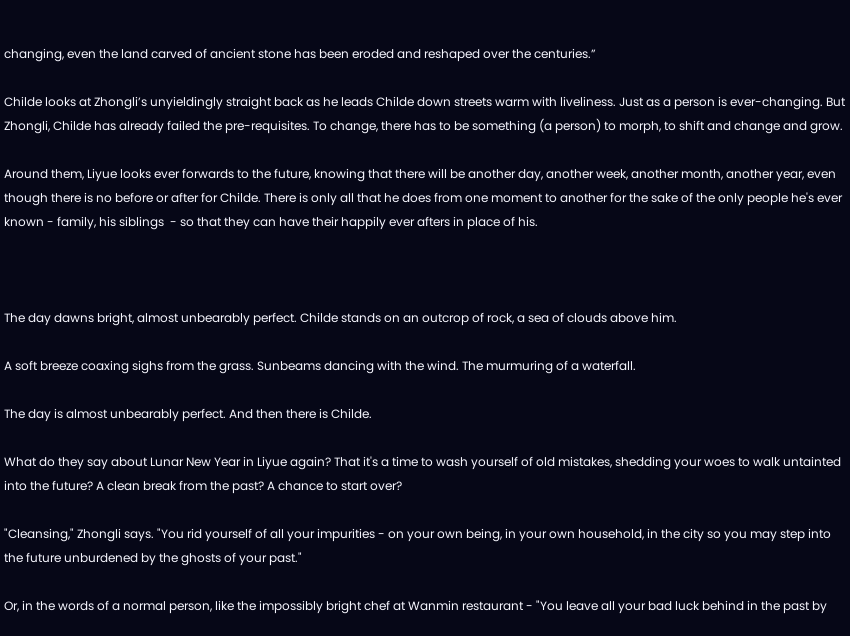changing, even the land carved of ancient stone has been eroded and reshaped over the centuries.”

Childe looks at Zhongli’s unyieldingly straight back as he leads Childe down streets warm with liveliness. Just as a person is ever-changing. But Zhongli, Childe has already failed the pre-requisites. To change, there has to be something (a person) to morph, to shift and change and grow.

Around them, Liyue looks ever forwards to the future, knowing that there will be another day, another week, another month, another year, even though there is no before or after for Childe. There is only all that he does from one moment to another for the sake of the only people he's ever known - family, his siblings  - so that they can have their happily ever afters in place of his.



The day dawns bright, almost unbearably perfect. Childe stands on an outcrop of rock, a sea of clouds above him.

A soft breeze coaxing sighs from the grass. Sunbeams dancing with the wind. The murmuring of a waterfall.

The day is almost unbearably perfect. And then there is Childe.

What do they say about Lunar New Year in Liyue again? That it's a time to wash yourself of old mistakes, shedding your woes to walk untainted into the future? A clean break from the past? A chance to start over?

"Cleansing," Zhongli says. "You rid yourself of all your impurities - on your own being, in your own household, in the city so you may step into the future unburdened by the ghosts of your past."

Or, in the words of a normal person, like the impossibly bright chef at Wanmin restaurant - "You leave all your bad luck behind in the past by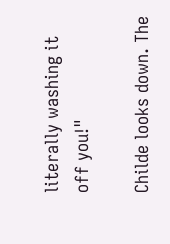literally washing it off you!"

Childe looks down. The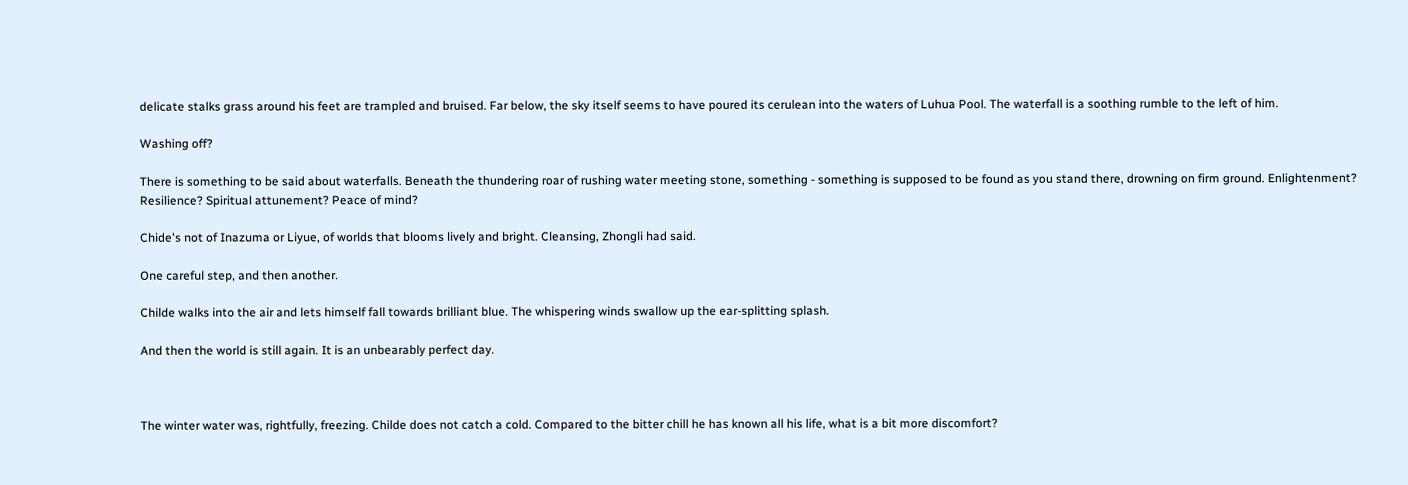delicate stalks grass around his feet are trampled and bruised. Far below, the sky itself seems to have poured its cerulean into the waters of Luhua Pool. The waterfall is a soothing rumble to the left of him.

Washing off?

There is something to be said about waterfalls. Beneath the thundering roar of rushing water meeting stone, something - something is supposed to be found as you stand there, drowning on firm ground. Enlightenment? Resilience? Spiritual attunement? Peace of mind?

Chide's not of Inazuma or Liyue, of worlds that blooms lively and bright. Cleansing, Zhongli had said.

One careful step, and then another.

Childe walks into the air and lets himself fall towards brilliant blue. The whispering winds swallow up the ear-splitting splash.

And then the world is still again. It is an unbearably perfect day.



The winter water was, rightfully, freezing. Childe does not catch a cold. Compared to the bitter chill he has known all his life, what is a bit more discomfort?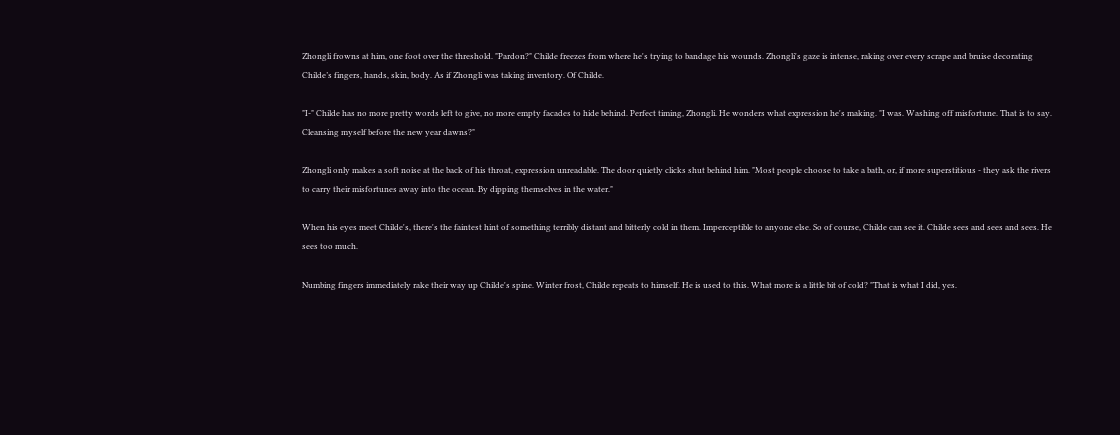Zhongli frowns at him, one foot over the threshold. "Pardon?" Childe freezes from where he's trying to bandage his wounds. Zhongli's gaze is intense, raking over every scrape and bruise decorating Childe’s fingers, hands, skin, body. As if Zhongli was taking inventory. Of Childe.

"I-" Childe has no more pretty words left to give, no more empty facades to hide behind. Perfect timing, Zhongli. He wonders what expression he's making. "I was. Washing off misfortune. That is to say. Cleansing myself before the new year dawns?"

Zhongli only makes a soft noise at the back of his throat, expression unreadable. The door quietly clicks shut behind him. "Most people choose to take a bath, or, if more superstitious - they ask the rivers to carry their misfortunes away into the ocean. By dipping themselves in the water."

When his eyes meet Childe's, there's the faintest hint of something terribly distant and bitterly cold in them. Imperceptible to anyone else. So of course, Childe can see it. Childe sees and sees and sees. He sees too much.

Numbing fingers immediately rake their way up Childe's spine. Winter frost, Childe repeats to himself. He is used to this. What more is a little bit of cold? "That is what I did, yes.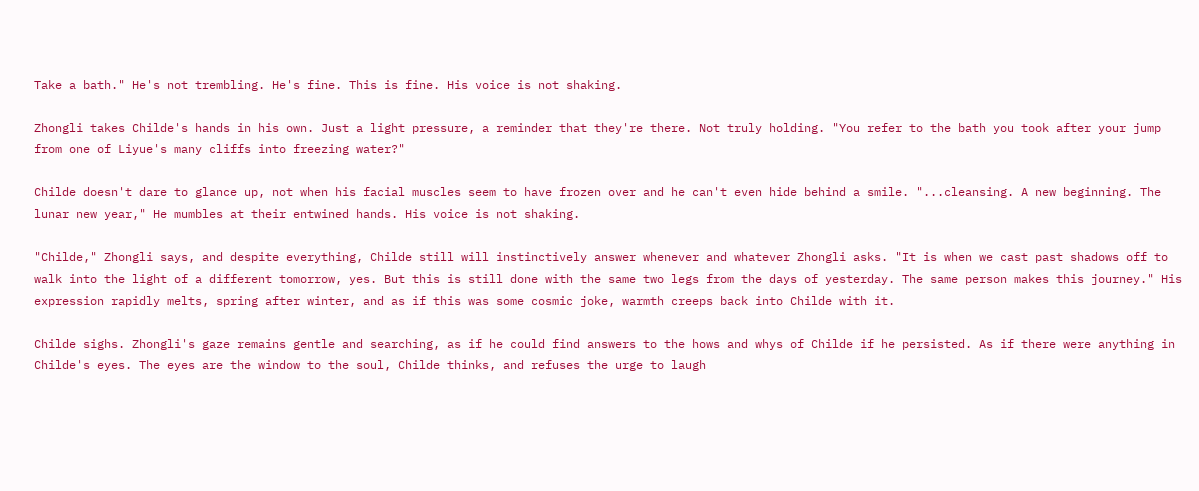Take a bath." He's not trembling. He's fine. This is fine. His voice is not shaking.

Zhongli takes Childe's hands in his own. Just a light pressure, a reminder that they're there. Not truly holding. "You refer to the bath you took after your jump from one of Liyue's many cliffs into freezing water?"

Childe doesn't dare to glance up, not when his facial muscles seem to have frozen over and he can't even hide behind a smile. "...cleansing. A new beginning. The lunar new year," He mumbles at their entwined hands. His voice is not shaking.

"Childe," Zhongli says, and despite everything, Childe still will instinctively answer whenever and whatever Zhongli asks. "It is when we cast past shadows off to walk into the light of a different tomorrow, yes. But this is still done with the same two legs from the days of yesterday. The same person makes this journey." His expression rapidly melts, spring after winter, and as if this was some cosmic joke, warmth creeps back into Childe with it.

Childe sighs. Zhongli's gaze remains gentle and searching, as if he could find answers to the hows and whys of Childe if he persisted. As if there were anything in Childe's eyes. The eyes are the window to the soul, Childe thinks, and refuses the urge to laugh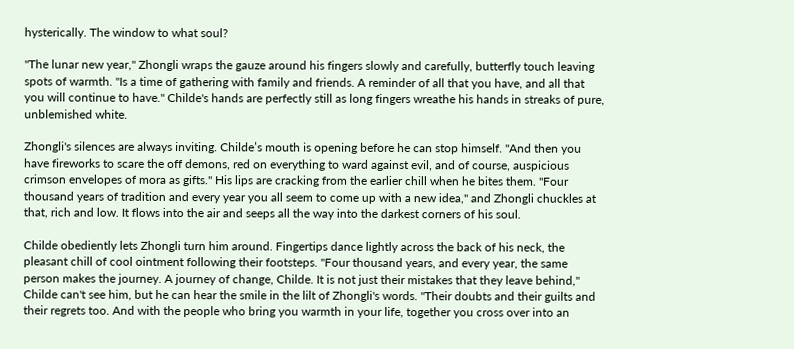hysterically. The window to what soul?

"The lunar new year," Zhongli wraps the gauze around his fingers slowly and carefully, butterfly touch leaving spots of warmth. "Is a time of gathering with family and friends. A reminder of all that you have, and all that you will continue to have." Childe's hands are perfectly still as long fingers wreathe his hands in streaks of pure, unblemished white.

Zhongli's silences are always inviting. Childe’s mouth is opening before he can stop himself. "And then you have fireworks to scare the off demons, red on everything to ward against evil, and of course, auspicious crimson envelopes of mora as gifts." His lips are cracking from the earlier chill when he bites them. "Four thousand years of tradition and every year you all seem to come up with a new idea," and Zhongli chuckles at that, rich and low. It flows into the air and seeps all the way into the darkest corners of his soul.

Childe obediently lets Zhongli turn him around. Fingertips dance lightly across the back of his neck, the pleasant chill of cool ointment following their footsteps. "Four thousand years, and every year, the same person makes the journey. A journey of change, Childe. It is not just their mistakes that they leave behind," Childe can't see him, but he can hear the smile in the lilt of Zhongli's words. "Their doubts and their guilts and their regrets too. And with the people who bring you warmth in your life, together you cross over into an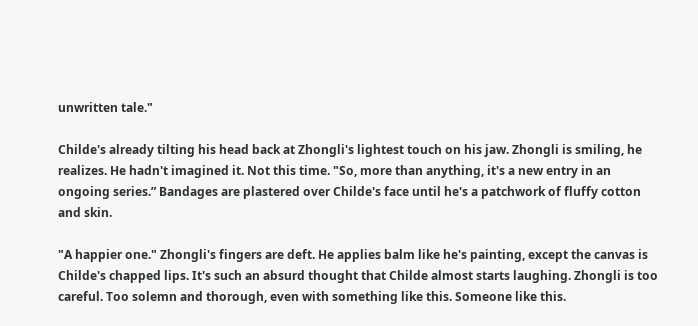unwritten tale."

Childe's already tilting his head back at Zhongli's lightest touch on his jaw. Zhongli is smiling, he realizes. He hadn't imagined it. Not this time. "So, more than anything, it's a new entry in an ongoing series.” Bandages are plastered over Childe's face until he's a patchwork of fluffy cotton and skin.

"A happier one." Zhongli's fingers are deft. He applies balm like he's painting, except the canvas is Childe's chapped lips. It's such an absurd thought that Childe almost starts laughing. Zhongli is too careful. Too solemn and thorough, even with something like this. Someone like this.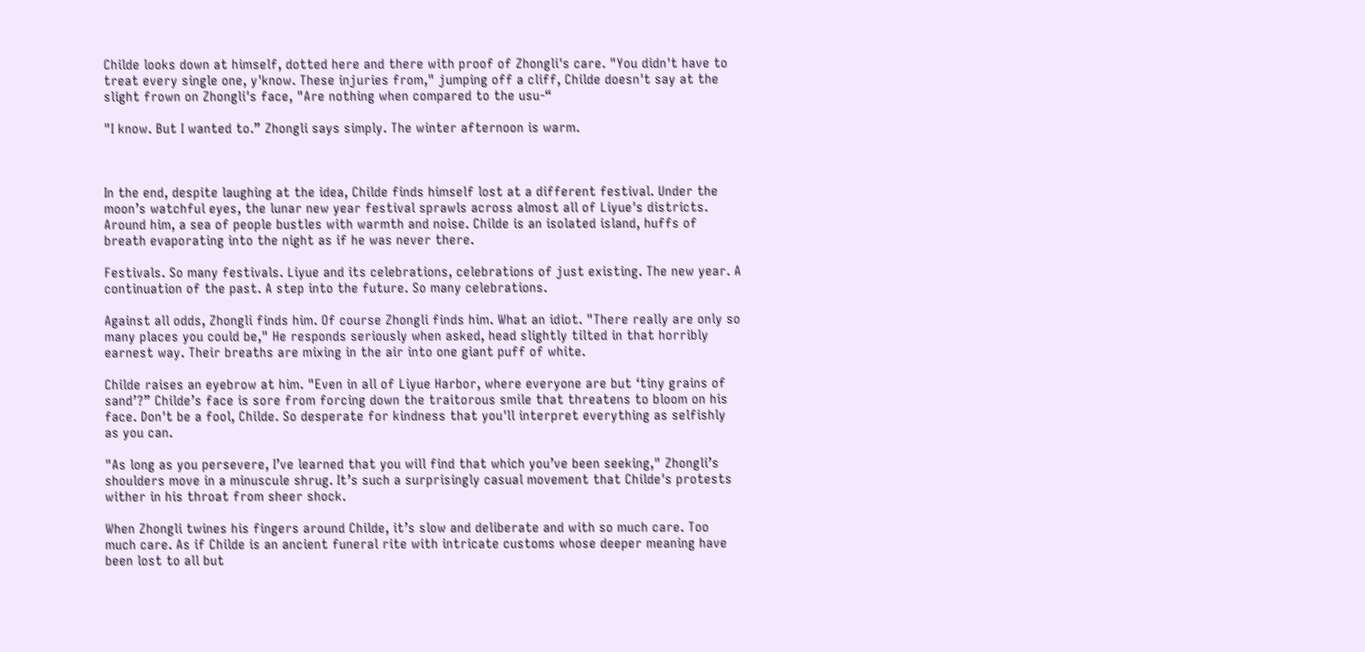Childe looks down at himself, dotted here and there with proof of Zhongli's care. "You didn't have to treat every single one, y'know. These injuries from," jumping off a cliff, Childe doesn't say at the slight frown on Zhongli's face, "Are nothing when compared to the usu-“

"I know. But I wanted to.” Zhongli says simply. The winter afternoon is warm.



In the end, despite laughing at the idea, Childe finds himself lost at a different festival. Under the moon’s watchful eyes, the lunar new year festival sprawls across almost all of Liyue's districts. Around him, a sea of people bustles with warmth and noise. Childe is an isolated island, huffs of breath evaporating into the night as if he was never there.

Festivals. So many festivals. Liyue and its celebrations, celebrations of just existing. The new year. A continuation of the past. A step into the future. So many celebrations.

Against all odds, Zhongli finds him. Of course Zhongli finds him. What an idiot. "There really are only so many places you could be," He responds seriously when asked, head slightly tilted in that horribly earnest way. Their breaths are mixing in the air into one giant puff of white.

Childe raises an eyebrow at him. "Even in all of Liyue Harbor, where everyone are but ‘tiny grains of sand’?” Childe’s face is sore from forcing down the traitorous smile that threatens to bloom on his face. Don't be a fool, Childe. So desperate for kindness that you'll interpret everything as selfishly as you can.

"As long as you persevere, I’ve learned that you will find that which you’ve been seeking," Zhongli’s shoulders move in a minuscule shrug. It’s such a surprisingly casual movement that Childe's protests wither in his throat from sheer shock.

When Zhongli twines his fingers around Childe, it’s slow and deliberate and with so much care. Too much care. As if Childe is an ancient funeral rite with intricate customs whose deeper meaning have been lost to all but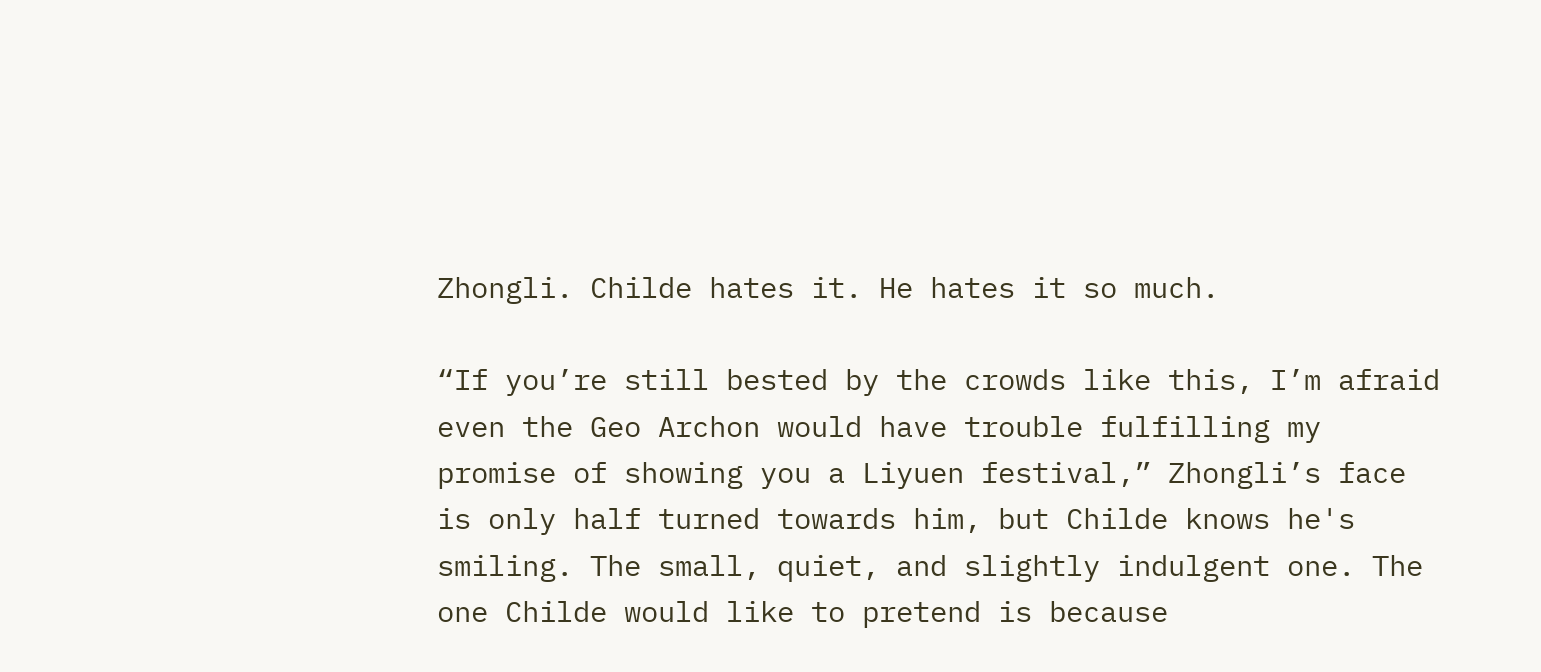Zhongli. Childe hates it. He hates it so much.

“If you’re still bested by the crowds like this, I’m afraid even the Geo Archon would have trouble fulfilling my promise of showing you a Liyuen festival,” Zhongli’s face is only half turned towards him, but Childe knows he's smiling. The small, quiet, and slightly indulgent one. The one Childe would like to pretend is because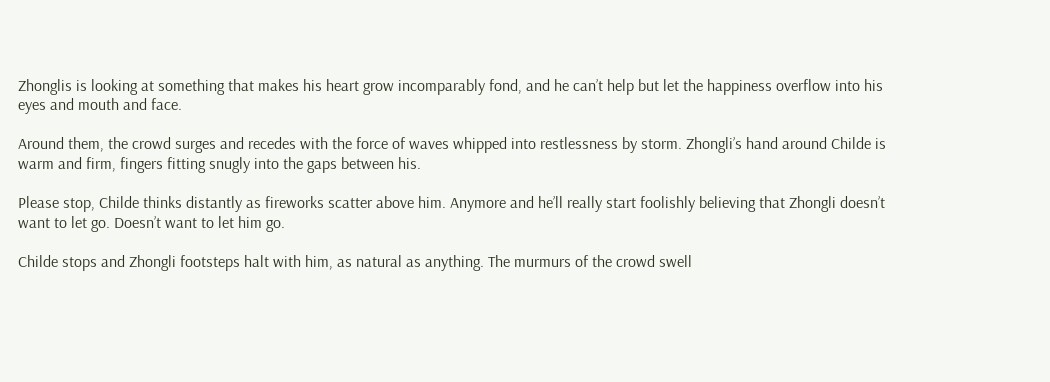Zhonglis is looking at something that makes his heart grow incomparably fond, and he can’t help but let the happiness overflow into his eyes and mouth and face.

Around them, the crowd surges and recedes with the force of waves whipped into restlessness by storm. Zhongli’s hand around Childe is warm and firm, fingers fitting snugly into the gaps between his.

Please stop, Childe thinks distantly as fireworks scatter above him. Anymore and he’ll really start foolishly believing that Zhongli doesn’t want to let go. Doesn’t want to let him go.

Childe stops and Zhongli footsteps halt with him, as natural as anything. The murmurs of the crowd swell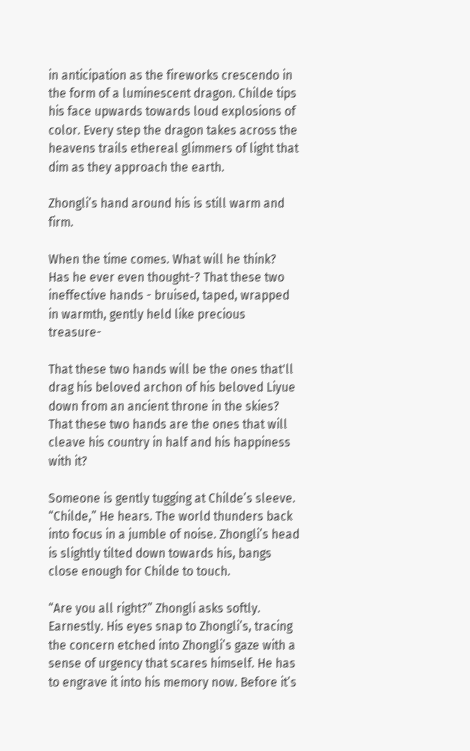in anticipation as the fireworks crescendo in the form of a luminescent dragon. Childe tips his face upwards towards loud explosions of color. Every step the dragon takes across the heavens trails ethereal glimmers of light that dim as they approach the earth.

Zhongli’s hand around his is still warm and firm.

When the time comes. What will he think? Has he ever even thought-? That these two ineffective hands - bruised, taped, wrapped in warmth, gently held like precious treasure-

That these two hands will be the ones that'll drag his beloved archon of his beloved Liyue down from an ancient throne in the skies? That these two hands are the ones that will cleave his country in half and his happiness with it?

Someone is gently tugging at Childe’s sleeve. “Childe,” He hears. The world thunders back into focus in a jumble of noise. Zhongli’s head is slightly tilted down towards his, bangs close enough for Childe to touch.

“Are you all right?” Zhongli asks softly. Earnestly. His eyes snap to Zhongli’s, tracing the concern etched into Zhongli’s gaze with a sense of urgency that scares himself. He has to engrave it into his memory now. Before it’s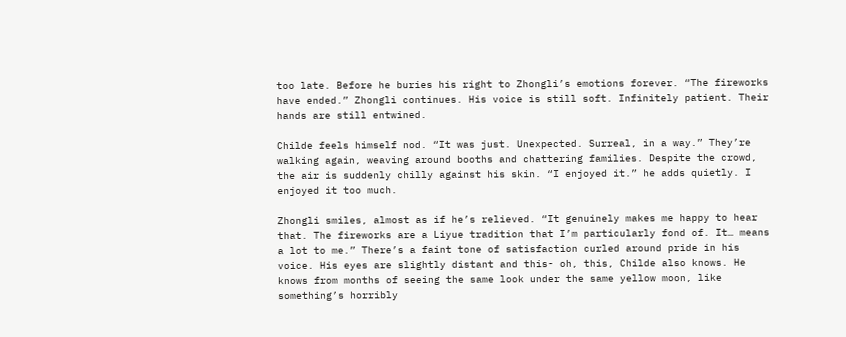too late. Before he buries his right to Zhongli’s emotions forever. “The fireworks have ended.” Zhongli continues. His voice is still soft. Infinitely patient. Their hands are still entwined.

Childe feels himself nod. “It was just. Unexpected. Surreal, in a way.” They’re walking again, weaving around booths and chattering families. Despite the crowd, the air is suddenly chilly against his skin. “I enjoyed it.” he adds quietly. I enjoyed it too much.

Zhongli smiles, almost as if he’s relieved. “It genuinely makes me happy to hear that. The fireworks are a Liyue tradition that I’m particularly fond of. It… means a lot to me.” There’s a faint tone of satisfaction curled around pride in his voice. His eyes are slightly distant and this- oh, this, Childe also knows. He knows from months of seeing the same look under the same yellow moon, like something’s horribly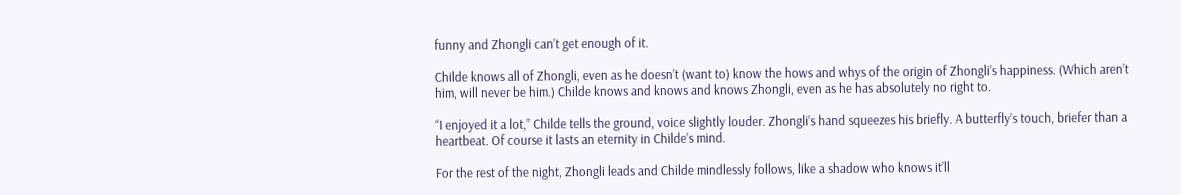funny and Zhongli can’t get enough of it.

Childe knows all of Zhongli, even as he doesn’t (want to) know the hows and whys of the origin of Zhongli’s happiness. (Which aren’t him, will never be him.) Childe knows and knows and knows Zhongli, even as he has absolutely no right to.

“I enjoyed it a lot,” Childe tells the ground, voice slightly louder. Zhongli’s hand squeezes his briefly. A butterfly’s touch, briefer than a heartbeat. Of course it lasts an eternity in Childe’s mind.

For the rest of the night, Zhongli leads and Childe mindlessly follows, like a shadow who knows it’ll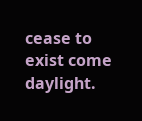cease to exist come daylight.